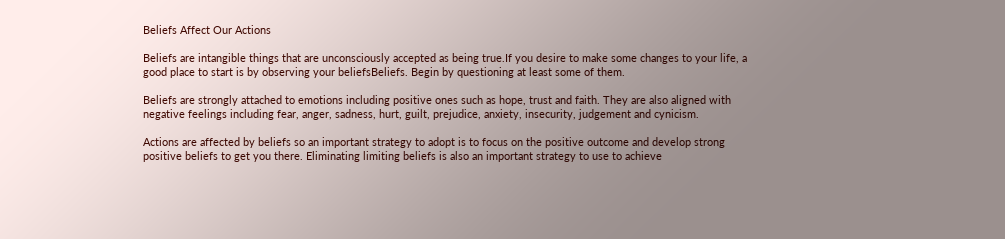Beliefs Affect Our Actions

Beliefs are intangible things that are unconsciously accepted as being true.If you desire to make some changes to your life, a good place to start is by observing your beliefsBeliefs. Begin by questioning at least some of them.

Beliefs are strongly attached to emotions including positive ones such as hope, trust and faith. They are also aligned with negative feelings including fear, anger, sadness, hurt, guilt, prejudice, anxiety, insecurity, judgement and cynicism.

Actions are affected by beliefs so an important strategy to adopt is to focus on the positive outcome and develop strong positive beliefs to get you there. Eliminating limiting beliefs is also an important strategy to use to achieve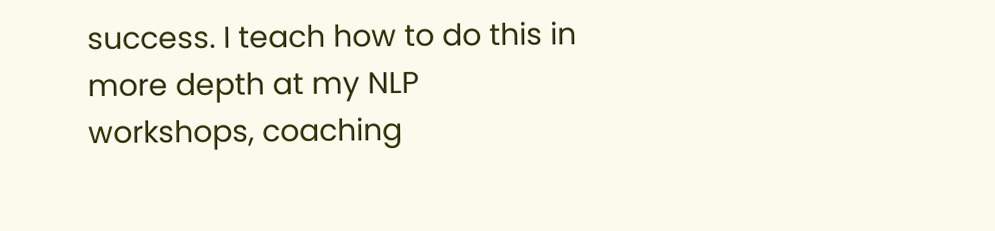success. I teach how to do this in more depth at my NLP workshops, coaching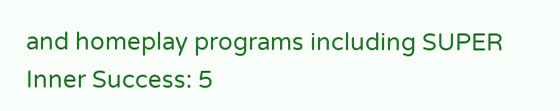and homeplay programs including SUPER Inner Success: 5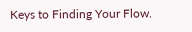Keys to Finding Your Flow.